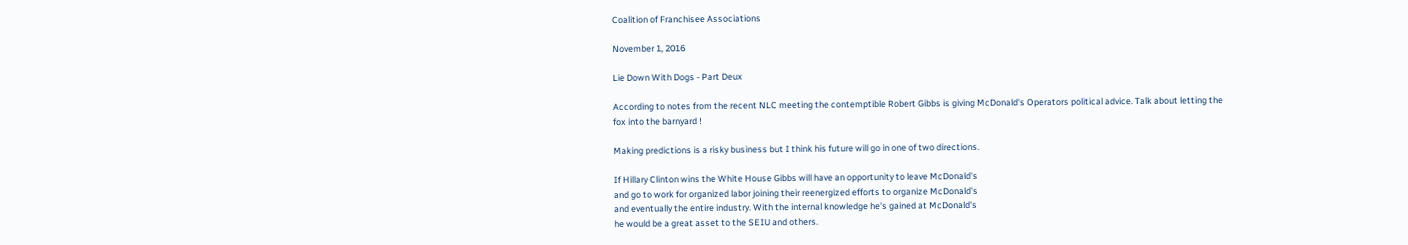Coalition of Franchisee Associations

November 1, 2016

Lie Down With Dogs - Part Deux

According to notes from the recent NLC meeting the contemptible Robert Gibbs is giving McDonald's Operators political advice. Talk about letting the fox into the barnyard !

Making predictions is a risky business but I think his future will go in one of two directions.

If Hillary Clinton wins the White House Gibbs will have an opportunity to leave McDonald's
and go to work for organized labor joining their reenergized efforts to organize McDonald's
and eventually the entire industry. With the internal knowledge he's gained at McDonald's
he would be a great asset to the SEIU and others.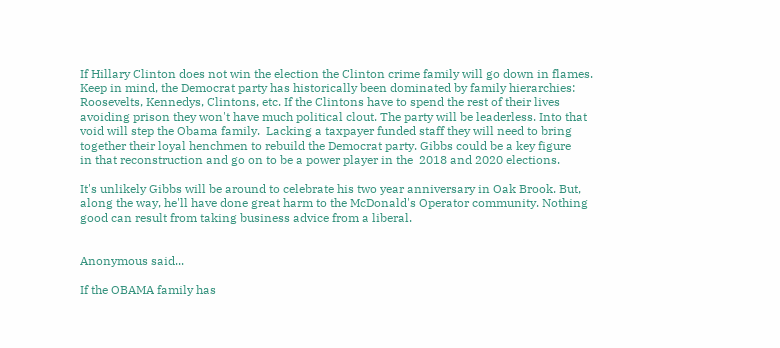If Hillary Clinton does not win the election the Clinton crime family will go down in flames.
Keep in mind, the Democrat party has historically been dominated by family hierarchies:
Roosevelts, Kennedys, Clintons, etc. If the Clintons have to spend the rest of their lives
avoiding prison they won't have much political clout. The party will be leaderless. Into that
void will step the Obama family.  Lacking a taxpayer funded staff they will need to bring
together their loyal henchmen to rebuild the Democrat party. Gibbs could be a key figure
in that reconstruction and go on to be a power player in the  2018 and 2020 elections.

It's unlikely Gibbs will be around to celebrate his two year anniversary in Oak Brook. But,
along the way, he'll have done great harm to the McDonald's Operator community. Nothing
good can result from taking business advice from a liberal.


Anonymous said...

If the OBAMA family has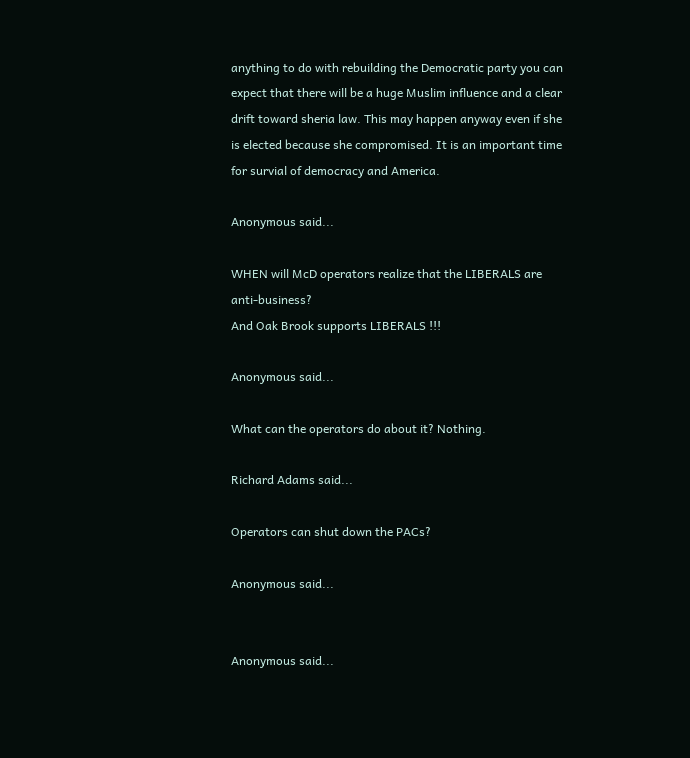anything to do with rebuilding the Democratic party you can expect that there will be a huge Muslim influence and a clear drift toward sheria law. This may happen anyway even if she is elected because she compromised. It is an important time for survial of democracy and America.

Anonymous said...

WHEN will McD operators realize that the LIBERALS are anti-business?
And Oak Brook supports LIBERALS !!!

Anonymous said...

What can the operators do about it? Nothing.

Richard Adams said...

Operators can shut down the PACs?

Anonymous said...


Anonymous said...